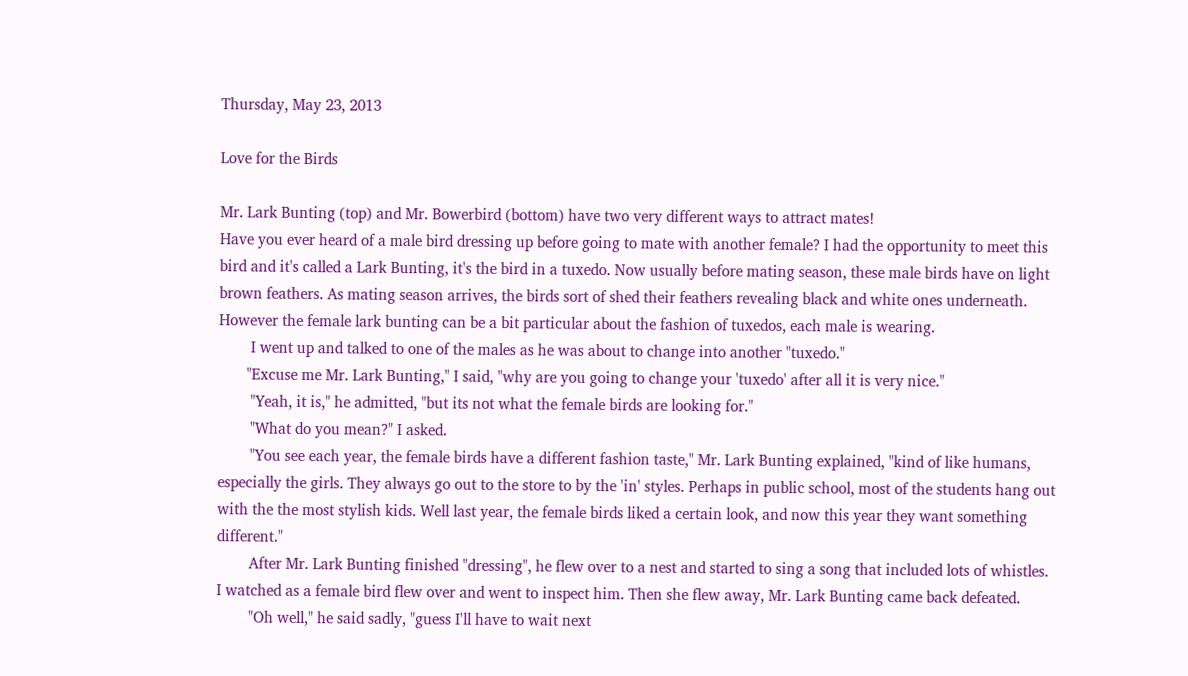Thursday, May 23, 2013

Love for the Birds

Mr. Lark Bunting (top) and Mr. Bowerbird (bottom) have two very different ways to attract mates!
Have you ever heard of a male bird dressing up before going to mate with another female? I had the opportunity to meet this bird and it's called a Lark Bunting, it's the bird in a tuxedo. Now usually before mating season, these male birds have on light brown feathers. As mating season arrives, the birds sort of shed their feathers revealing black and white ones underneath. However the female lark bunting can be a bit particular about the fashion of tuxedos, each male is wearing.
        I went up and talked to one of the males as he was about to change into another "tuxedo."
       "Excuse me Mr. Lark Bunting," I said, "why are you going to change your 'tuxedo' after all it is very nice."
        "Yeah, it is," he admitted, "but its not what the female birds are looking for."
        "What do you mean?" I asked.
        "You see each year, the female birds have a different fashion taste," Mr. Lark Bunting explained, "kind of like humans, especially the girls. They always go out to the store to by the 'in' styles. Perhaps in public school, most of the students hang out with the the most stylish kids. Well last year, the female birds liked a certain look, and now this year they want something different."
        After Mr. Lark Bunting finished "dressing", he flew over to a nest and started to sing a song that included lots of whistles. I watched as a female bird flew over and went to inspect him. Then she flew away, Mr. Lark Bunting came back defeated.
        "Oh well," he said sadly, "guess I'll have to wait next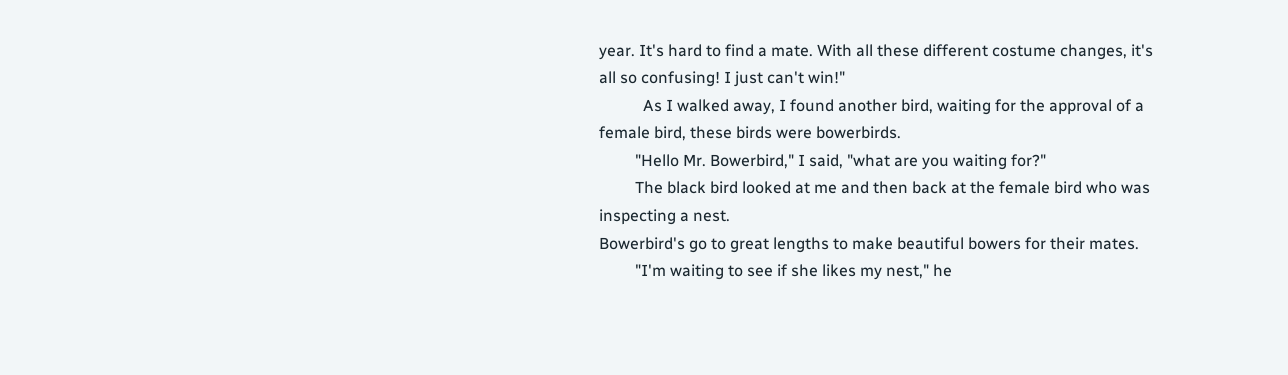year. It's hard to find a mate. With all these different costume changes, it's all so confusing! I just can't win!"
           As I walked away, I found another bird, waiting for the approval of a female bird, these birds were bowerbirds.
         "Hello Mr. Bowerbird," I said, "what are you waiting for?"
         The black bird looked at me and then back at the female bird who was inspecting a nest.
Bowerbird's go to great lengths to make beautiful bowers for their mates.
         "I'm waiting to see if she likes my nest," he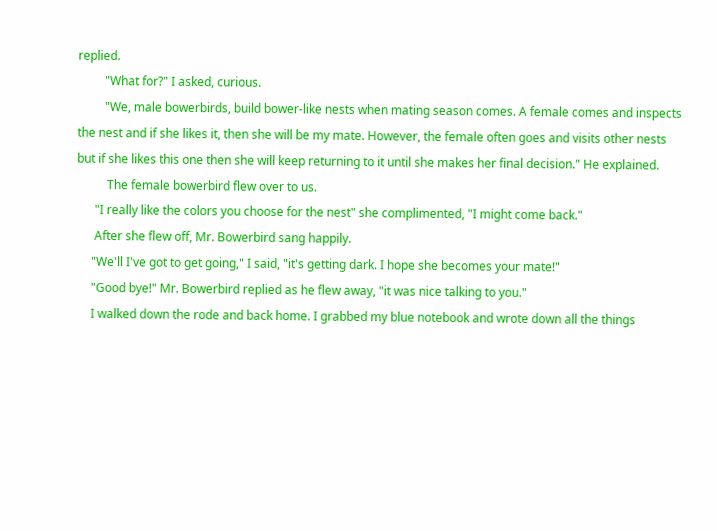replied.
         "What for?" I asked, curious.
         "We, male bowerbirds, build bower-like nests when mating season comes. A female comes and inspects the nest and if she likes it, then she will be my mate. However, the female often goes and visits other nests but if she likes this one then she will keep returning to it until she makes her final decision." He explained.
          The female bowerbird flew over to us.
      "I really like the colors you choose for the nest" she complimented, "I might come back."
      After she flew off, Mr. Bowerbird sang happily.
     "We'll I've got to get going," I said, "it's getting dark. I hope she becomes your mate!"
     "Good bye!" Mr. Bowerbird replied as he flew away, "it was nice talking to you."
     I walked down the rode and back home. I grabbed my blue notebook and wrote down all the things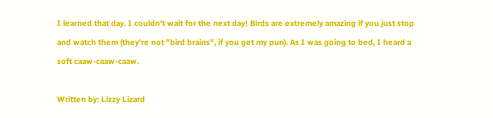I learned that day. I couldn't wait for the next day! Birds are extremely amazing if you just stop and watch them (they're not "bird brains", if you get my pun). As I was going to bed, I heard a soft caaw-caaw-caaw.

Written by: Lizzy Lizard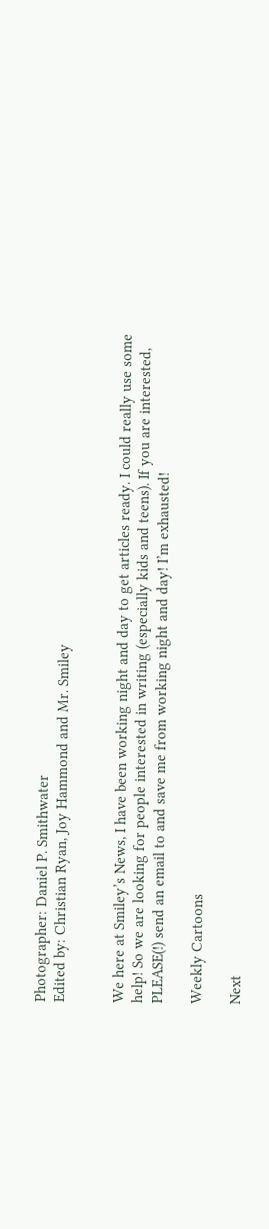Photographer: Daniel P. Smithwater
Edited by: Christian Ryan, Joy Hammond and Mr. Smiley


We here at Smiley’s News, I have been working night and day to get articles ready. I could really use some help! So we are looking for people interested in writing (especially kids and teens). If you are interested, PLEASE(!) send an email to and save me from working night and day! I’m exhausted!

Weekly Cartoons

Next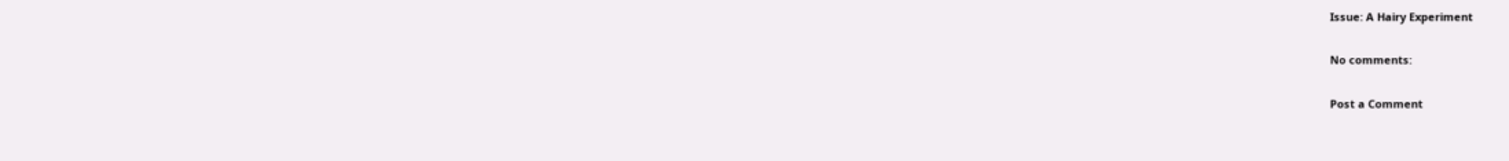Issue: A Hairy Experiment

No comments:

Post a Comment